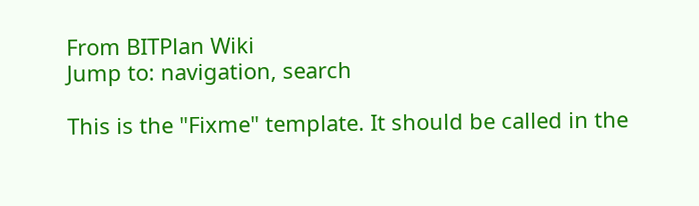From BITPlan Wiki
Jump to: navigation, search

This is the "Fixme" template. It should be called in the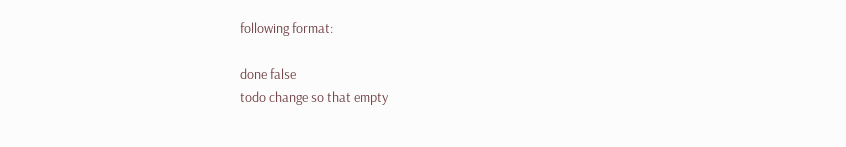following format:

done false
todo change so that empty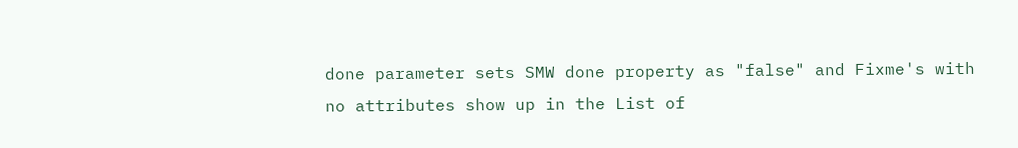done parameter sets SMW done property as "false" and Fixme's with no attributes show up in the List of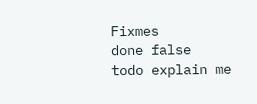Fixmes
done false
todo explain me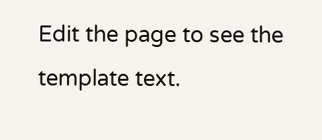Edit the page to see the template text.